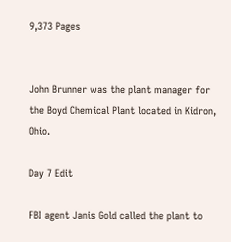9,373 Pages


John Brunner was the plant manager for the Boyd Chemical Plant located in Kidron, Ohio.

Day 7 Edit

FBI agent Janis Gold called the plant to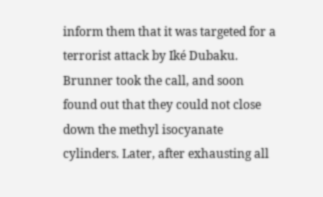inform them that it was targeted for a terrorist attack by Iké Dubaku. Brunner took the call, and soon found out that they could not close down the methyl isocyanate cylinders. Later, after exhausting all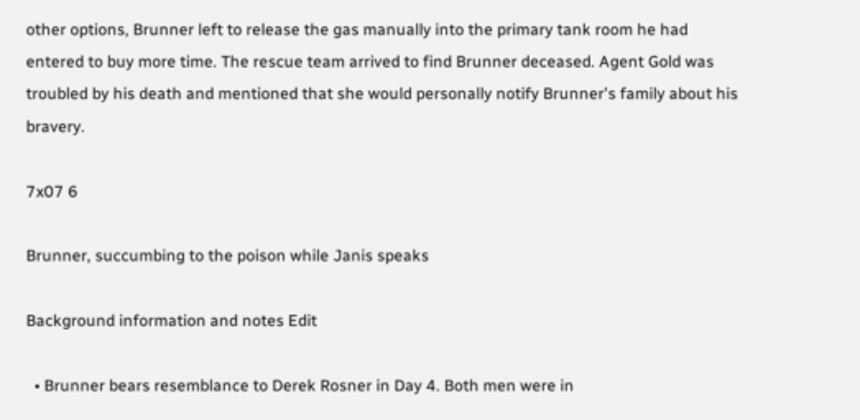other options, Brunner left to release the gas manually into the primary tank room he had entered to buy more time. The rescue team arrived to find Brunner deceased. Agent Gold was troubled by his death and mentioned that she would personally notify Brunner's family about his bravery.

7x07 6

Brunner, succumbing to the poison while Janis speaks

Background information and notes Edit

  • Brunner bears resemblance to Derek Rosner in Day 4. Both men were in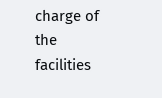charge of the facilities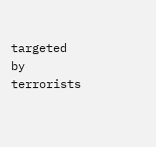targeted by terrorists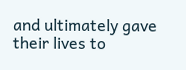and ultimately gave their lives to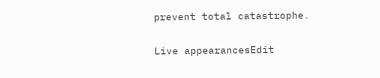prevent total catastrophe.

Live appearancesEdit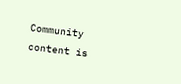Community content is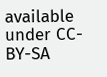available under CC-BY-SA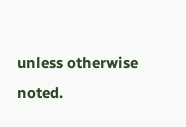unless otherwise noted.